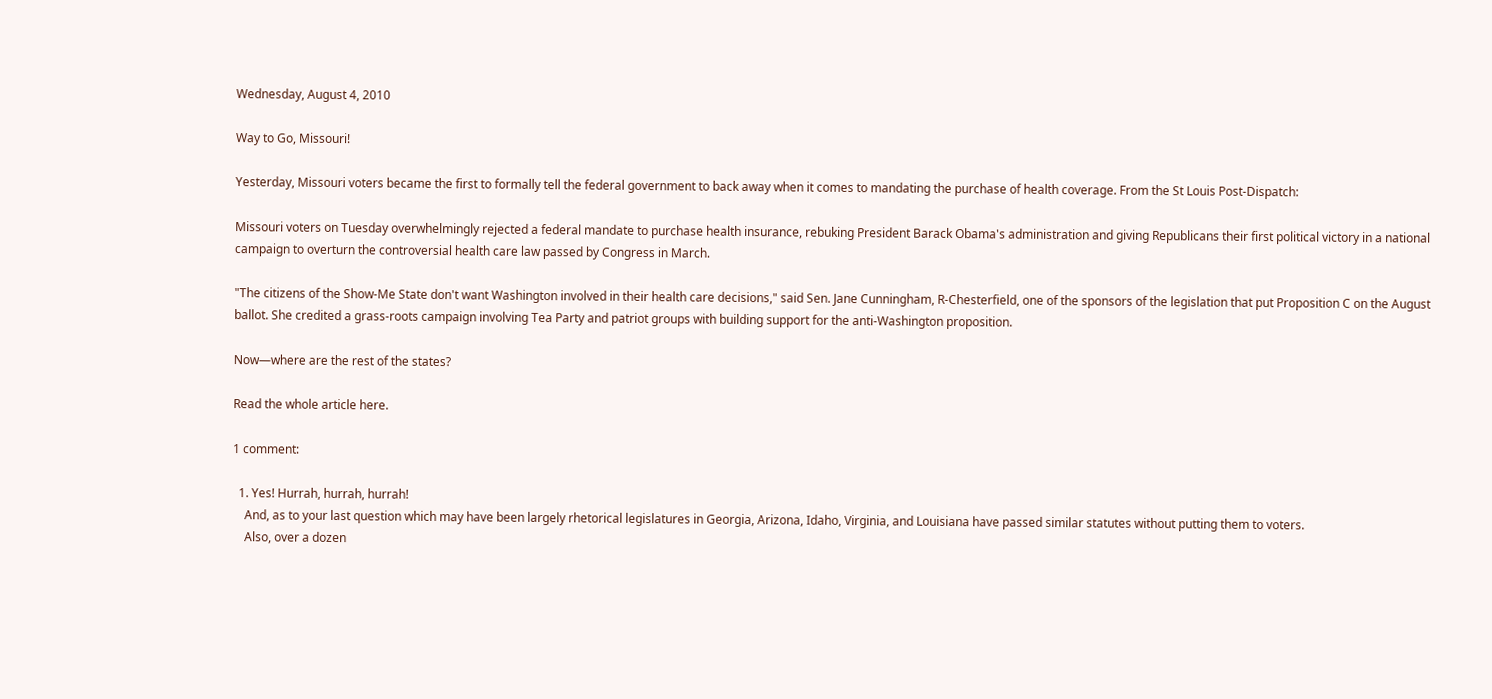Wednesday, August 4, 2010

Way to Go, Missouri!

Yesterday, Missouri voters became the first to formally tell the federal government to back away when it comes to mandating the purchase of health coverage. From the St Louis Post-Dispatch:

Missouri voters on Tuesday overwhelmingly rejected a federal mandate to purchase health insurance, rebuking President Barack Obama's administration and giving Republicans their first political victory in a national campaign to overturn the controversial health care law passed by Congress in March.

"The citizens of the Show-Me State don't want Washington involved in their health care decisions," said Sen. Jane Cunningham, R-Chesterfield, one of the sponsors of the legislation that put Proposition C on the August ballot. She credited a grass-roots campaign involving Tea Party and patriot groups with building support for the anti-Washington proposition.

Now—where are the rest of the states?

Read the whole article here.

1 comment:

  1. Yes! Hurrah, hurrah, hurrah!
    And, as to your last question which may have been largely rhetorical legislatures in Georgia, Arizona, Idaho, Virginia, and Louisiana have passed similar statutes without putting them to voters.
    Also, over a dozen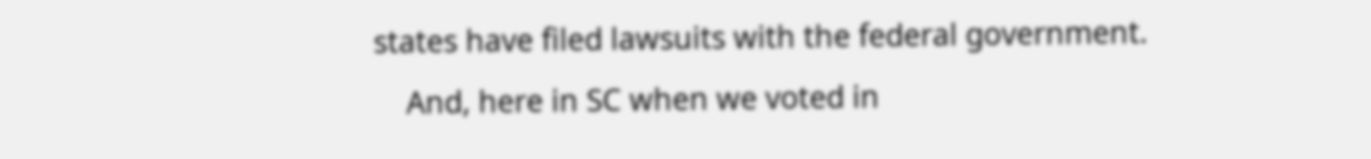states have filed lawsuits with the federal government.
    And, here in SC when we voted in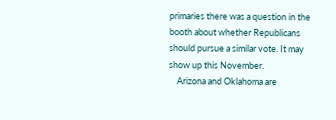primaries there was a question in the booth about whether Republicans should pursue a similar vote. It may show up this November.
    Arizona and Oklahoma are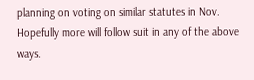planning on voting on similar statutes in Nov. Hopefully more will follow suit in any of the above ways.